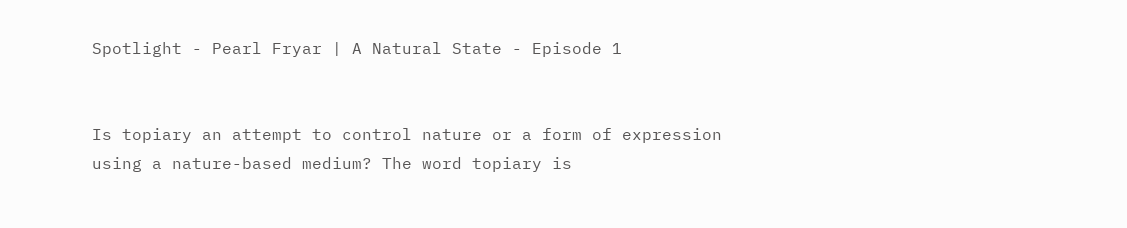Spotlight - Pearl Fryar | A Natural State - Episode 1


Is topiary an attempt to control nature or a form of expression using a nature-based medium? The word topiary is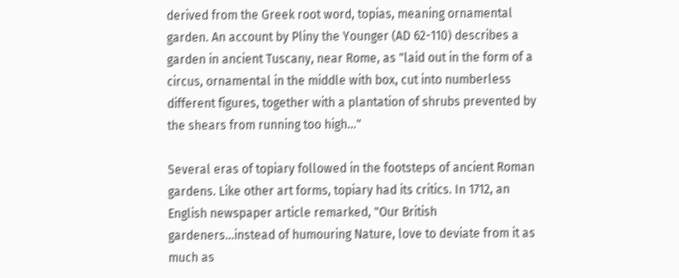derived from the Greek root word, topias, meaning ornamental garden. An account by Pliny the Younger (AD 62-110) describes a garden in ancient Tuscany, near Rome, as "laid out in the form of a circus, ornamental in the middle with box, cut into numberless different figures, together with a plantation of shrubs prevented by the shears from running too high..."

Several eras of topiary followed in the footsteps of ancient Roman gardens. Like other art forms, topiary had its critics. In 1712, an English newspaper article remarked, "Our British gardeners…instead of humouring Nature, love to deviate from it as much as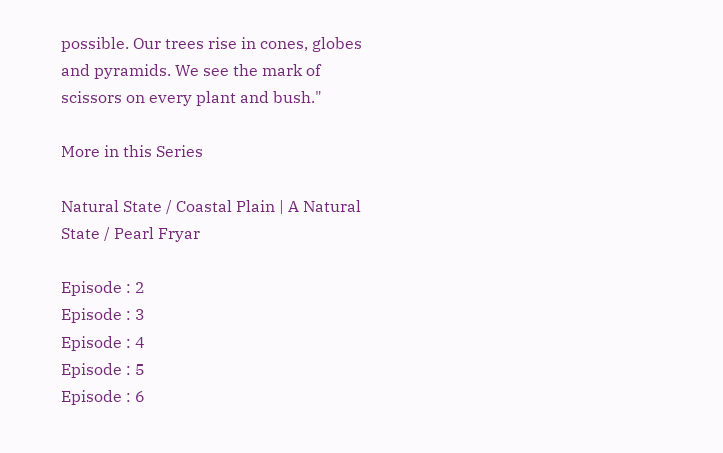possible. Our trees rise in cones, globes and pyramids. We see the mark of scissors on every plant and bush."

More in this Series

Natural State / Coastal Plain | A Natural State / Pearl Fryar

Episode : 2
Episode : 3
Episode : 4
Episode : 5
Episode : 6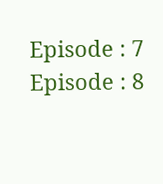Episode : 7
Episode : 8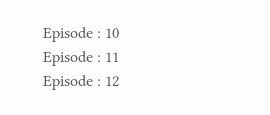Episode : 10
Episode : 11
Episode : 12